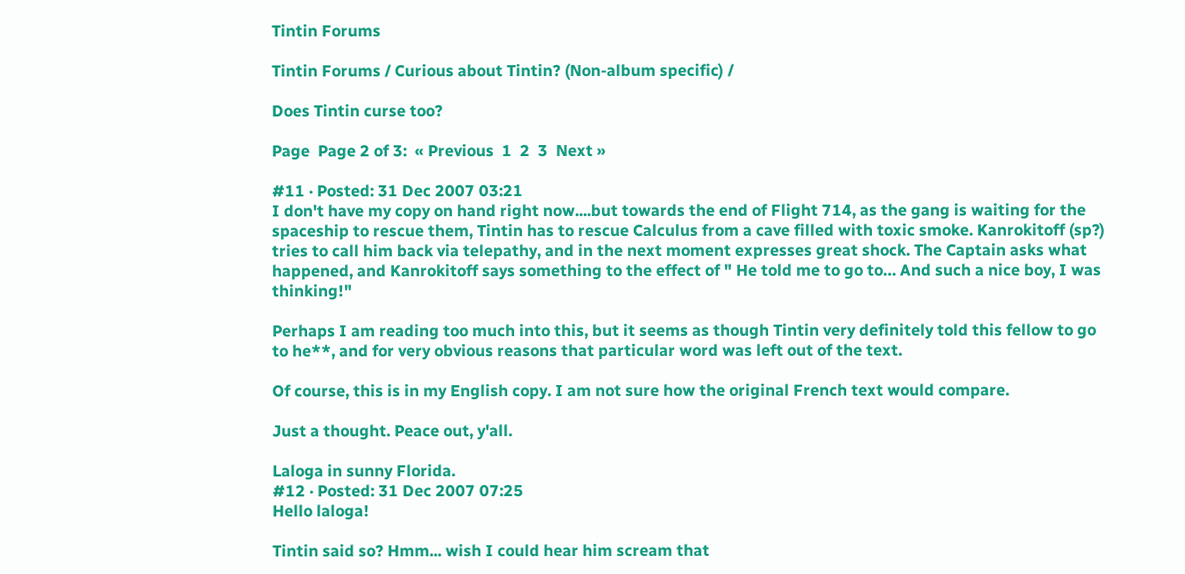Tintin Forums

Tintin Forums / Curious about Tintin? (Non-album specific) /

Does Tintin curse too?

Page  Page 2 of 3:  « Previous  1  2  3  Next »

#11 · Posted: 31 Dec 2007 03:21
I don't have my copy on hand right now....but towards the end of Flight 714, as the gang is waiting for the spaceship to rescue them, Tintin has to rescue Calculus from a cave filled with toxic smoke. Kanrokitoff (sp?) tries to call him back via telepathy, and in the next moment expresses great shock. The Captain asks what happened, and Kanrokitoff says something to the effect of " He told me to go to… And such a nice boy, I was thinking!"

Perhaps I am reading too much into this, but it seems as though Tintin very definitely told this fellow to go to he**, and for very obvious reasons that particular word was left out of the text.

Of course, this is in my English copy. I am not sure how the original French text would compare.

Just a thought. Peace out, y'all.

Laloga in sunny Florida.
#12 · Posted: 31 Dec 2007 07:25
Hello laloga!

Tintin said so? Hmm... wish I could hear him scream that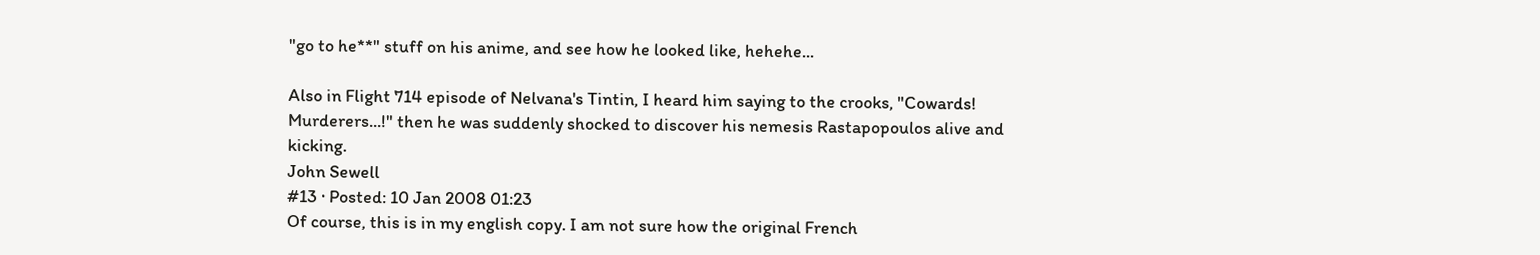"go to he**" stuff on his anime, and see how he looked like, hehehe...

Also in Flight 714 episode of Nelvana's Tintin, I heard him saying to the crooks, "Cowards! Murderers...!" then he was suddenly shocked to discover his nemesis Rastapopoulos alive and kicking.
John Sewell
#13 · Posted: 10 Jan 2008 01:23
Of course, this is in my english copy. I am not sure how the original French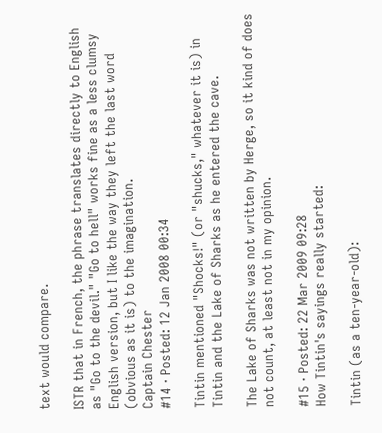text would compare.

ISTR that in French, the phrase translates directly to English as "Go to the devil." "Go to hell" works fine as a less clumsy English version, but I like the way they left the last word (obvious as it is) to the imagination.
Captain Chester
#14 · Posted: 12 Jan 2008 00:34

Tintin mentioned "Shocks!" (or "shucks," whatever it is) in Tintin and the Lake of Sharks as he entered the cave.

The Lake of Sharks was not written by Herge, so it kind of does not count, at least not in my opinion.

#15 · Posted: 22 Mar 2009 09:28
How Tintin's sayings really started:

Tintin (as a ten-year-old):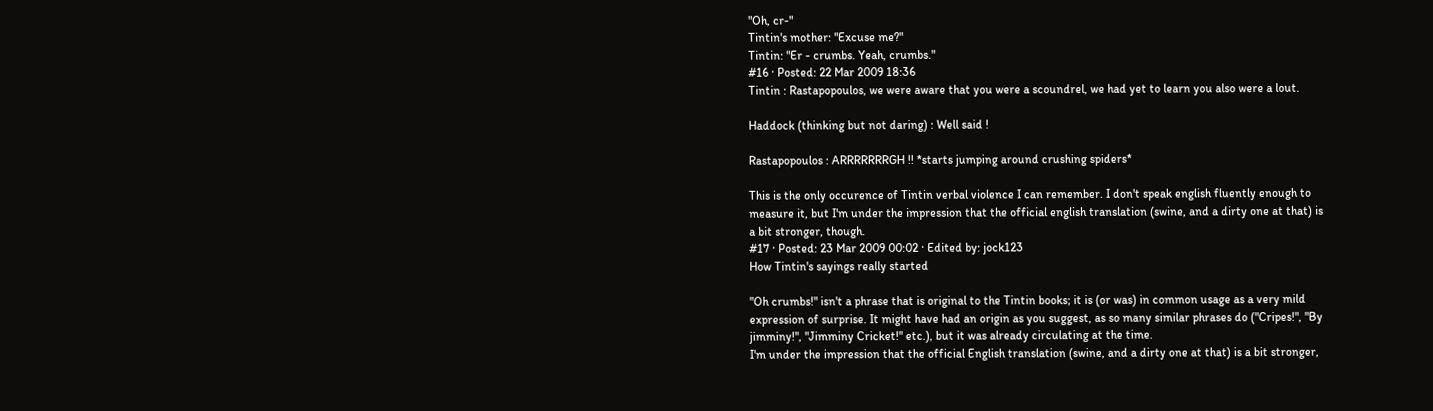"Oh, cr-"
Tintin's mother: "Excuse me?"
Tintin: "Er - crumbs. Yeah, crumbs."
#16 · Posted: 22 Mar 2009 18:36
Tintin : Rastapopoulos, we were aware that you were a scoundrel, we had yet to learn you also were a lout.

Haddock (thinking but not daring) : Well said !

Rastapopoulos : ARRRRRRRGH !! *starts jumping around crushing spiders*

This is the only occurence of Tintin verbal violence I can remember. I don't speak english fluently enough to measure it, but I'm under the impression that the official english translation (swine, and a dirty one at that) is a bit stronger, though.
#17 · Posted: 23 Mar 2009 00:02 · Edited by: jock123
How Tintin's sayings really started

"Oh crumbs!" isn't a phrase that is original to the Tintin books; it is (or was) in common usage as a very mild expression of surprise. It might have had an origin as you suggest, as so many similar phrases do ("Cripes!", "By jimminy!", "Jimminy Cricket!" etc.), but it was already circulating at the time.
I'm under the impression that the official English translation (swine, and a dirty one at that) is a bit stronger,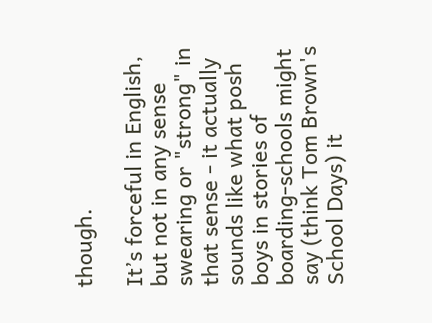though.

It’s forceful in English, but not in any sense swearing or "strong" in that sense - it actually sounds like what posh boys in stories of boarding-schools might say (think Tom Brown's School Days) it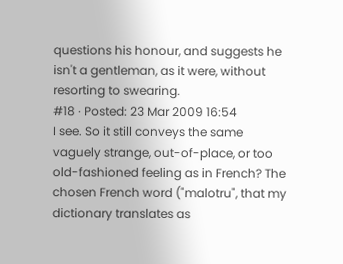questions his honour, and suggests he isn't a gentleman, as it were, without resorting to swearing.
#18 · Posted: 23 Mar 2009 16:54
I see. So it still conveys the same vaguely strange, out-of-place, or too old-fashioned feeling as in French? The chosen French word ("malotru", that my dictionary translates as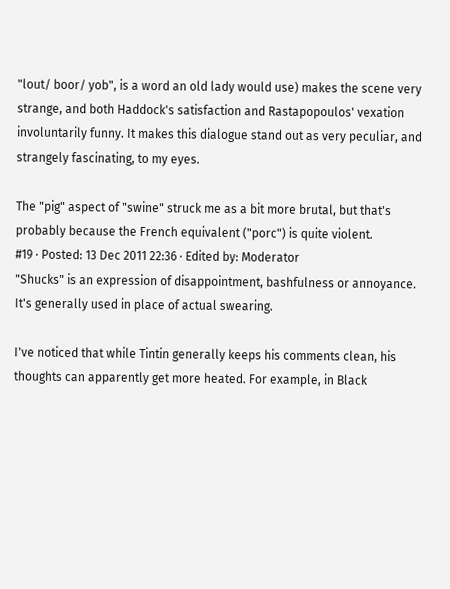"lout/ boor/ yob", is a word an old lady would use) makes the scene very strange, and both Haddock's satisfaction and Rastapopoulos' vexation involuntarily funny. It makes this dialogue stand out as very peculiar, and strangely fascinating, to my eyes.

The "pig" aspect of "swine" struck me as a bit more brutal, but that's probably because the French equivalent ("porc") is quite violent.
#19 · Posted: 13 Dec 2011 22:36 · Edited by: Moderator
"Shucks" is an expression of disappointment, bashfulness or annoyance. It's generally used in place of actual swearing.

I've noticed that while Tintin generally keeps his comments clean, his thoughts can apparently get more heated. For example, in Black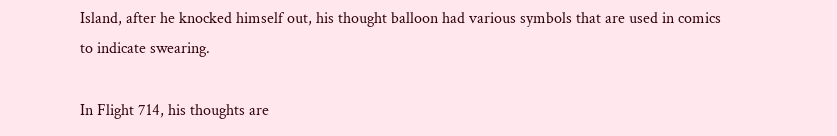Island, after he knocked himself out, his thought balloon had various symbols that are used in comics to indicate swearing.

In Flight 714, his thoughts are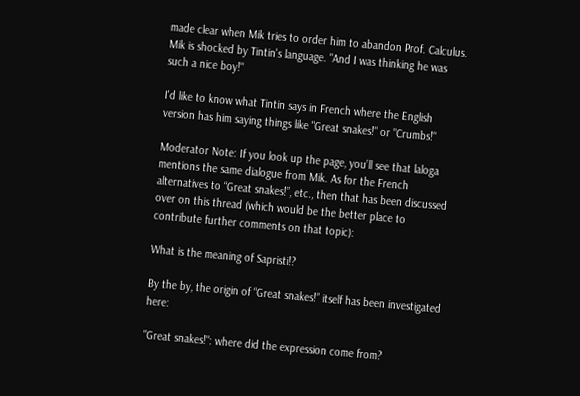made clear when Mik tries to order him to abandon Prof. Calculus. Mik is shocked by Tintin's language. "And I was thinking he was such a nice boy!"

I'd like to know what Tintin says in French where the English version has him saying things like "Great snakes!" or "Crumbs!"

Moderator Note: If you look up the page, you’ll see that laloga mentions the same dialogue from Mik. As for the French alternatives to “Great snakes!”, etc., then that has been discussed over on this thread (which would be the better place to contribute further comments on that topic):

What is the meaning of Sapristi!?

By the by, the origin of “Great snakes!” itself has been investigated here:

"Great snakes!": where did the expression come from?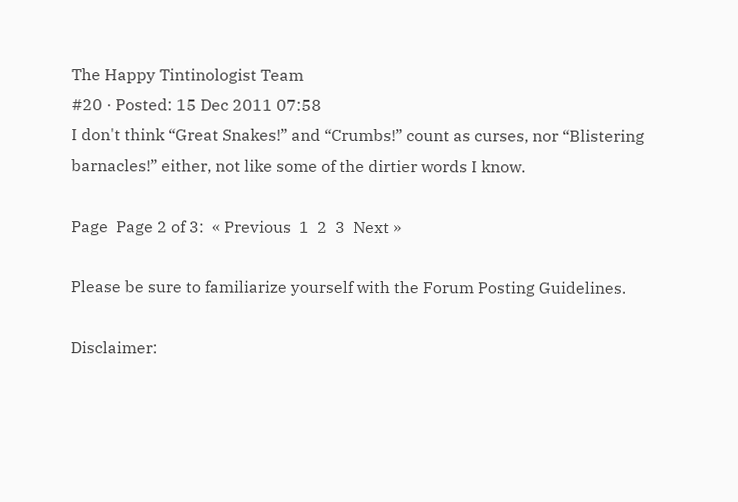The Happy Tintinologist Team
#20 · Posted: 15 Dec 2011 07:58
I don't think “Great Snakes!” and “Crumbs!” count as curses, nor “Blistering barnacles!” either, not like some of the dirtier words I know.

Page  Page 2 of 3:  « Previous  1  2  3  Next »

Please be sure to familiarize yourself with the Forum Posting Guidelines.

Disclaimer: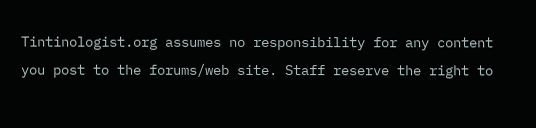Tintinologist.org assumes no responsibility for any content you post to the forums/web site. Staff reserve the right to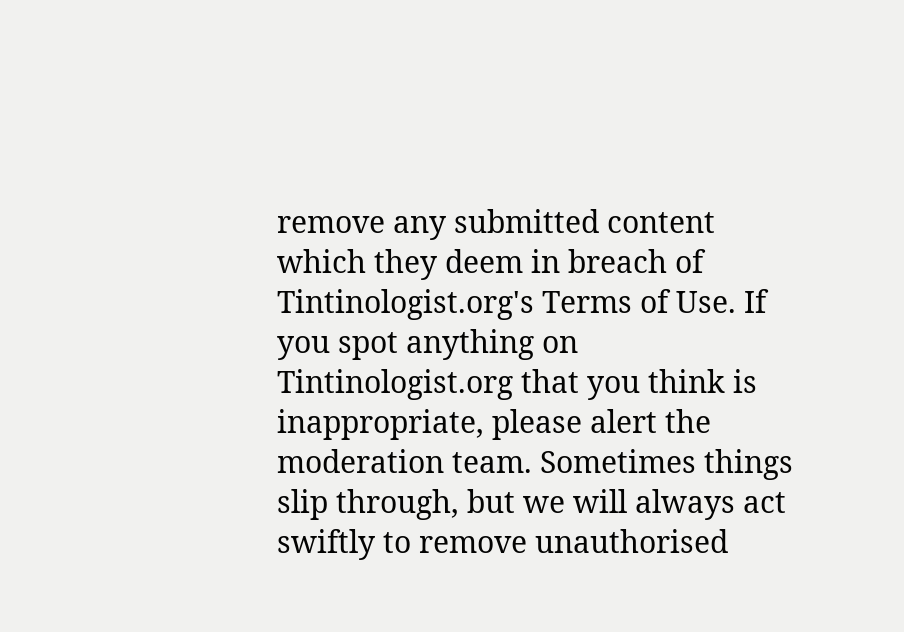remove any submitted content which they deem in breach of Tintinologist.org's Terms of Use. If you spot anything on Tintinologist.org that you think is inappropriate, please alert the moderation team. Sometimes things slip through, but we will always act swiftly to remove unauthorised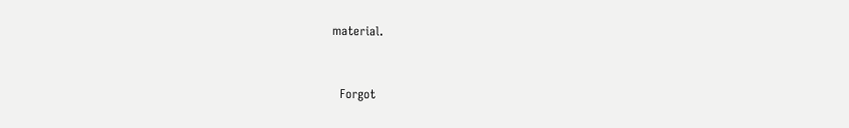material.


  Forgot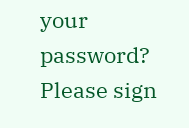your password?
Please sign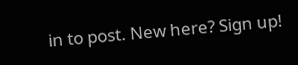in to post. New here? Sign up!